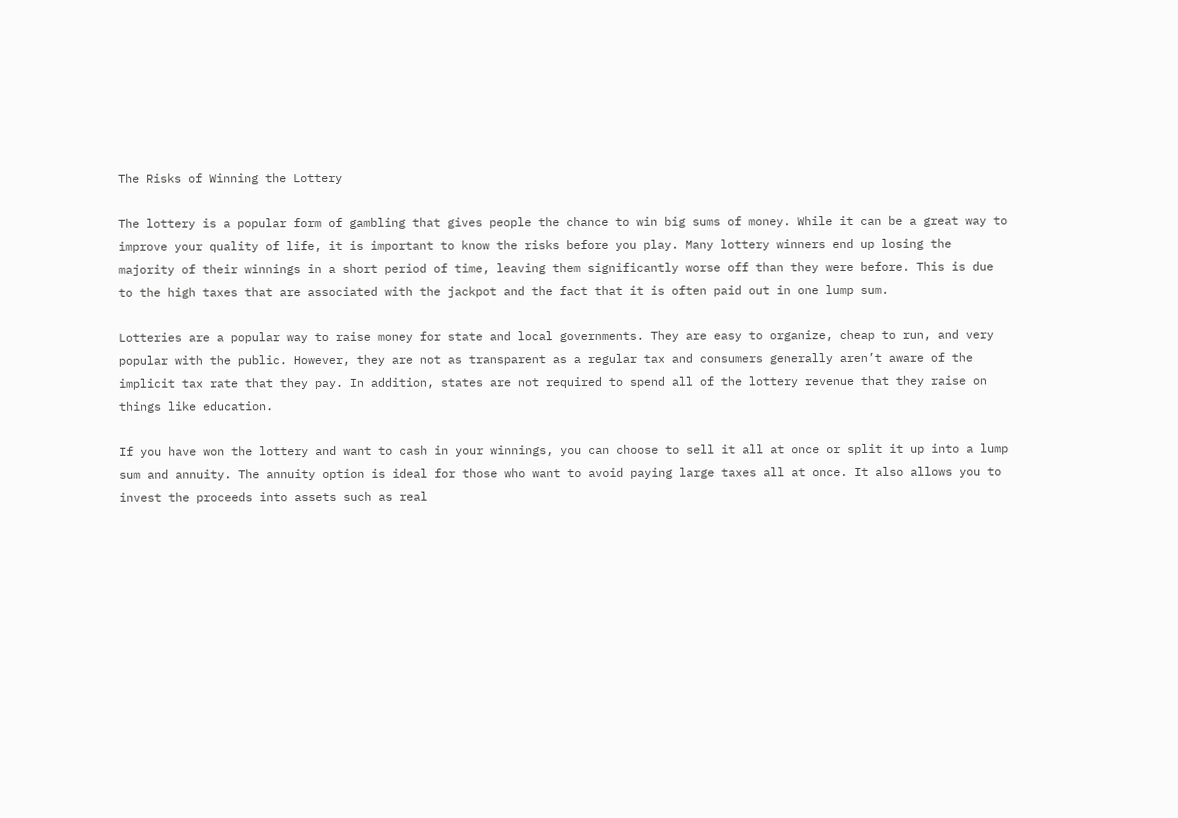The Risks of Winning the Lottery

The lottery is a popular form of gambling that gives people the chance to win big sums of money. While it can be a great way to improve your quality of life, it is important to know the risks before you play. Many lottery winners end up losing the majority of their winnings in a short period of time, leaving them significantly worse off than they were before. This is due to the high taxes that are associated with the jackpot and the fact that it is often paid out in one lump sum.

Lotteries are a popular way to raise money for state and local governments. They are easy to organize, cheap to run, and very popular with the public. However, they are not as transparent as a regular tax and consumers generally aren’t aware of the implicit tax rate that they pay. In addition, states are not required to spend all of the lottery revenue that they raise on things like education.

If you have won the lottery and want to cash in your winnings, you can choose to sell it all at once or split it up into a lump sum and annuity. The annuity option is ideal for those who want to avoid paying large taxes all at once. It also allows you to invest the proceeds into assets such as real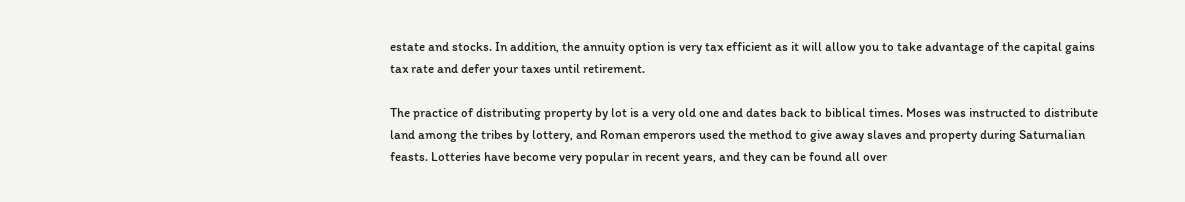estate and stocks. In addition, the annuity option is very tax efficient as it will allow you to take advantage of the capital gains tax rate and defer your taxes until retirement.

The practice of distributing property by lot is a very old one and dates back to biblical times. Moses was instructed to distribute land among the tribes by lottery, and Roman emperors used the method to give away slaves and property during Saturnalian feasts. Lotteries have become very popular in recent years, and they can be found all over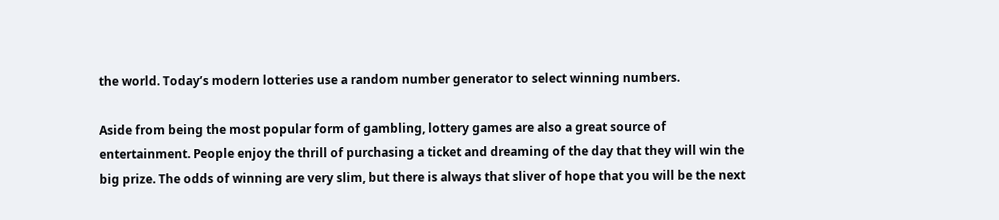the world. Today’s modern lotteries use a random number generator to select winning numbers.

Aside from being the most popular form of gambling, lottery games are also a great source of entertainment. People enjoy the thrill of purchasing a ticket and dreaming of the day that they will win the big prize. The odds of winning are very slim, but there is always that sliver of hope that you will be the next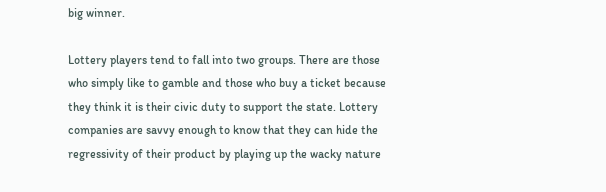big winner.

Lottery players tend to fall into two groups. There are those who simply like to gamble and those who buy a ticket because they think it is their civic duty to support the state. Lottery companies are savvy enough to know that they can hide the regressivity of their product by playing up the wacky nature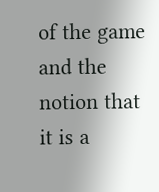of the game and the notion that it is a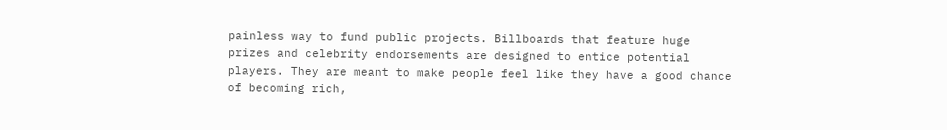painless way to fund public projects. Billboards that feature huge prizes and celebrity endorsements are designed to entice potential players. They are meant to make people feel like they have a good chance of becoming rich,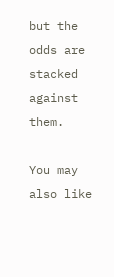but the odds are stacked against them.

You may also like